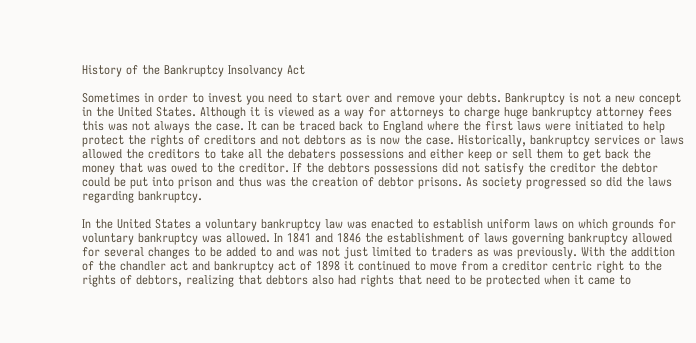History of the Bankruptcy Insolvancy Act

Sometimes in order to invest you need to start over and remove your debts. Bankruptcy is not a new concept in the United States. Although it is viewed as a way for attorneys to charge huge bankruptcy attorney fees this was not always the case. It can be traced back to England where the first laws were initiated to help protect the rights of creditors and not debtors as is now the case. Historically, bankruptcy services or laws allowed the creditors to take all the debaters possessions and either keep or sell them to get back the money that was owed to the creditor. If the debtors possessions did not satisfy the creditor the debtor could be put into prison and thus was the creation of debtor prisons. As society progressed so did the laws regarding bankruptcy.

In the United States a voluntary bankruptcy law was enacted to establish uniform laws on which grounds for voluntary bankruptcy was allowed. In 1841 and 1846 the establishment of laws governing bankruptcy allowed for several changes to be added to and was not just limited to traders as was previously. With the addition  of the chandler act and bankruptcy act of 1898 it continued to move from a creditor centric right to the rights of debtors, realizing that debtors also had rights that need to be protected when it came to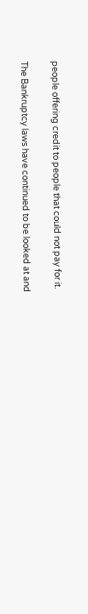people offering credit to people that could not pay for it.

The Bankruptcy laws have continued to be looked at and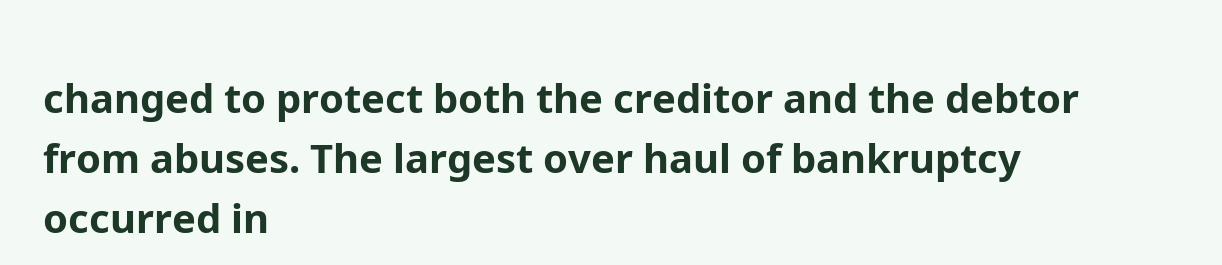changed to protect both the creditor and the debtor from abuses. The largest over haul of bankruptcy occurred in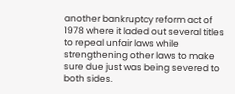another bankruptcy reform act of 1978 where it laded out several titles to repeal unfair laws while strengthening other laws to make sure due just was being severed to both sides.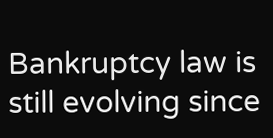Bankruptcy law is still evolving since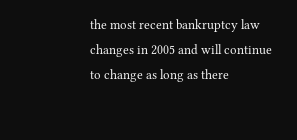the most recent bankruptcy law changes in 2005 and will continue to change as long as there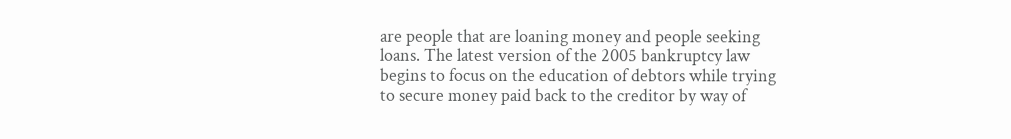are people that are loaning money and people seeking loans. The latest version of the 2005 bankruptcy law begins to focus on the education of debtors while trying to secure money paid back to the creditor by way of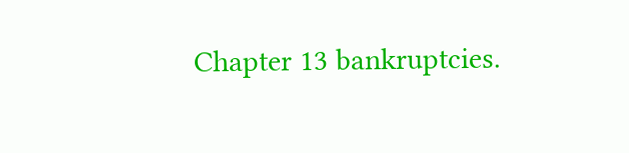Chapter 13 bankruptcies.